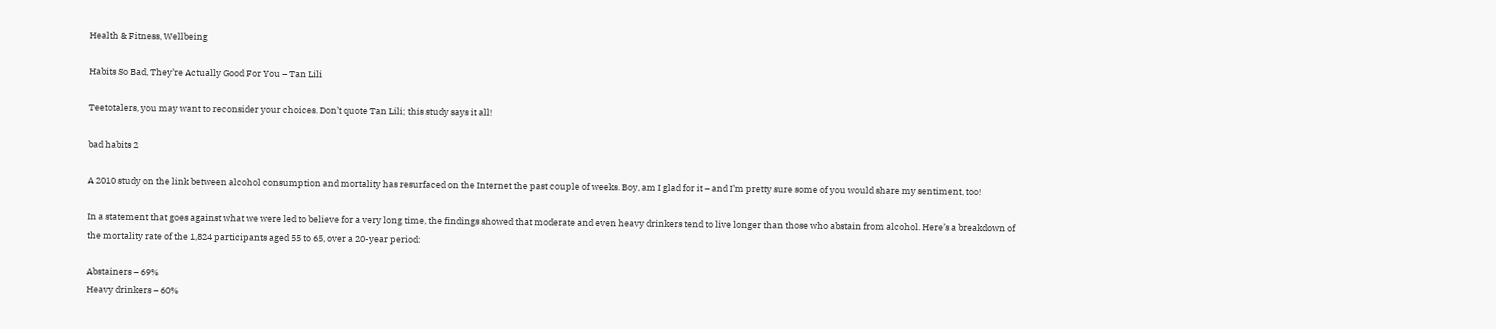Health & Fitness, Wellbeing

Habits So Bad, They’re Actually Good For You – Tan Lili

Teetotalers, you may want to reconsider your choices. Don’t quote Tan Lili; this study says it all!

bad habits 2

A 2010 study on the link between alcohol consumption and mortality has resurfaced on the Internet the past couple of weeks. Boy, am I glad for it – and I’m pretty sure some of you would share my sentiment, too!

In a statement that goes against what we were led to believe for a very long time, the findings showed that moderate and even heavy drinkers tend to live longer than those who abstain from alcohol. Here’s a breakdown of the mortality rate of the 1,824 participants aged 55 to 65, over a 20-year period:

Abstainers – 69%
Heavy drinkers – 60%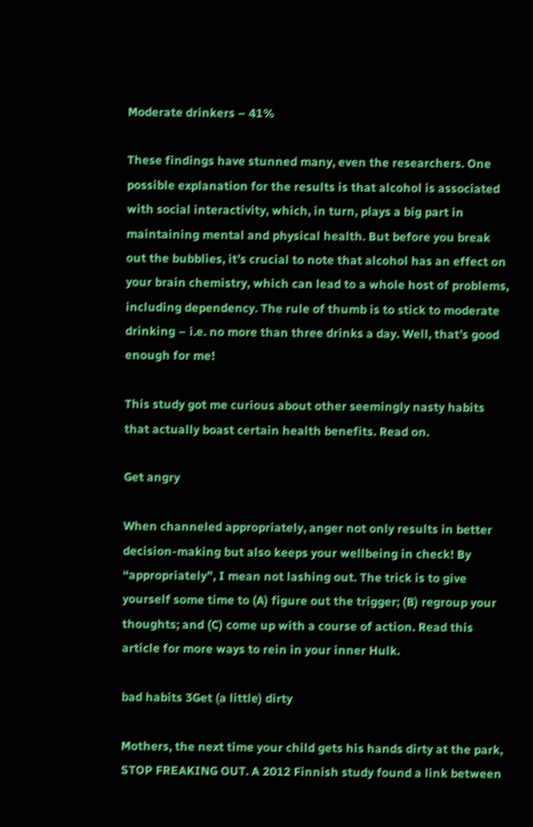Moderate drinkers – 41%

These findings have stunned many, even the researchers. One possible explanation for the results is that alcohol is associated with social interactivity, which, in turn, plays a big part in maintaining mental and physical health. But before you break out the bubblies, it’s crucial to note that alcohol has an effect on your brain chemistry, which can lead to a whole host of problems, including dependency. The rule of thumb is to stick to moderate drinking – i.e. no more than three drinks a day. Well, that’s good enough for me!

This study got me curious about other seemingly nasty habits that actually boast certain health benefits. Read on.

Get angry

When channeled appropriately, anger not only results in better decision-making but also keeps your wellbeing in check! By “appropriately”, I mean not lashing out. The trick is to give yourself some time to (A) figure out the trigger; (B) regroup your thoughts; and (C) come up with a course of action. Read this article for more ways to rein in your inner Hulk.

bad habits 3Get (a little) dirty

Mothers, the next time your child gets his hands dirty at the park, STOP FREAKING OUT. A 2012 Finnish study found a link between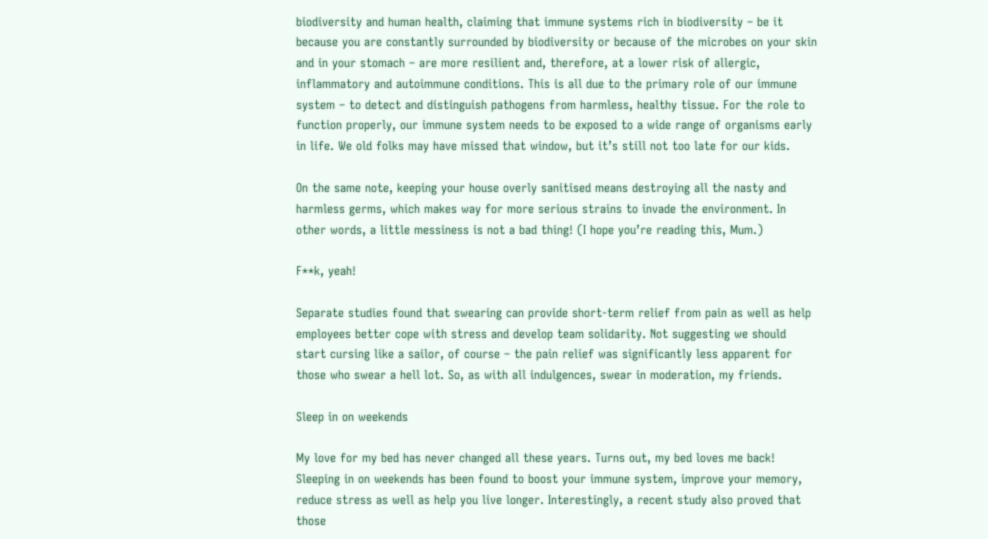biodiversity and human health, claiming that immune systems rich in biodiversity – be it because you are constantly surrounded by biodiversity or because of the microbes on your skin and in your stomach – are more resilient and, therefore, at a lower risk of allergic, inflammatory and autoimmune conditions. This is all due to the primary role of our immune system – to detect and distinguish pathogens from harmless, healthy tissue. For the role to function properly, our immune system needs to be exposed to a wide range of organisms early in life. We old folks may have missed that window, but it’s still not too late for our kids.

On the same note, keeping your house overly sanitised means destroying all the nasty and harmless germs, which makes way for more serious strains to invade the environment. In other words, a little messiness is not a bad thing! (I hope you’re reading this, Mum.)

F**k, yeah!

Separate studies found that swearing can provide short-term relief from pain as well as help employees better cope with stress and develop team solidarity. Not suggesting we should start cursing like a sailor, of course – the pain relief was significantly less apparent for those who swear a hell lot. So, as with all indulgences, swear in moderation, my friends.

Sleep in on weekends

My love for my bed has never changed all these years. Turns out, my bed loves me back! Sleeping in on weekends has been found to boost your immune system, improve your memory, reduce stress as well as help you live longer. Interestingly, a recent study also proved that those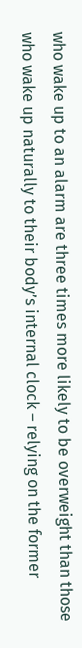who wake up to an alarm are three times more likely to be overweight than those who wake up naturally to their body’s internal clock – relying on the former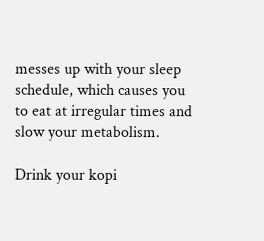messes up with your sleep schedule, which causes you to eat at irregular times and slow your metabolism.

Drink your kopi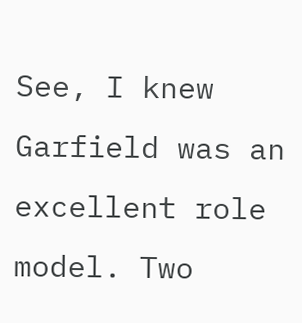See, I knew Garfield was an excellent role model. Two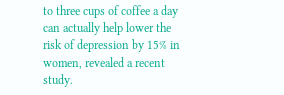to three cups of coffee a day can actually help lower the risk of depression by 15% in women, revealed a recent study.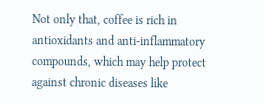Not only that, coffee is rich in antioxidants and anti-inflammatory compounds, which may help protect against chronic diseases like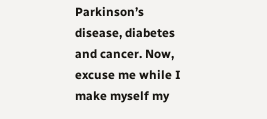Parkinson’s disease, diabetes and cancer. Now, excuse me while I make myself my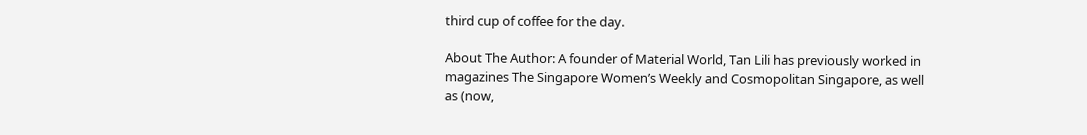third cup of coffee for the day.

About The Author: A founder of Material World, Tan Lili has previously worked in magazines The Singapore Women’s Weekly and Cosmopolitan Singapore, as well as (now,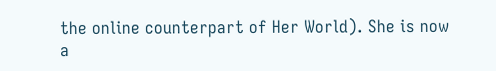the online counterpart of Her World). She is now a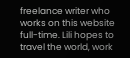freelance writer who works on this website full-time. Lili hopes to travel the world, work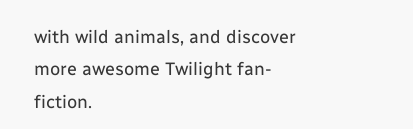with wild animals, and discover more awesome Twilight fan-fiction.